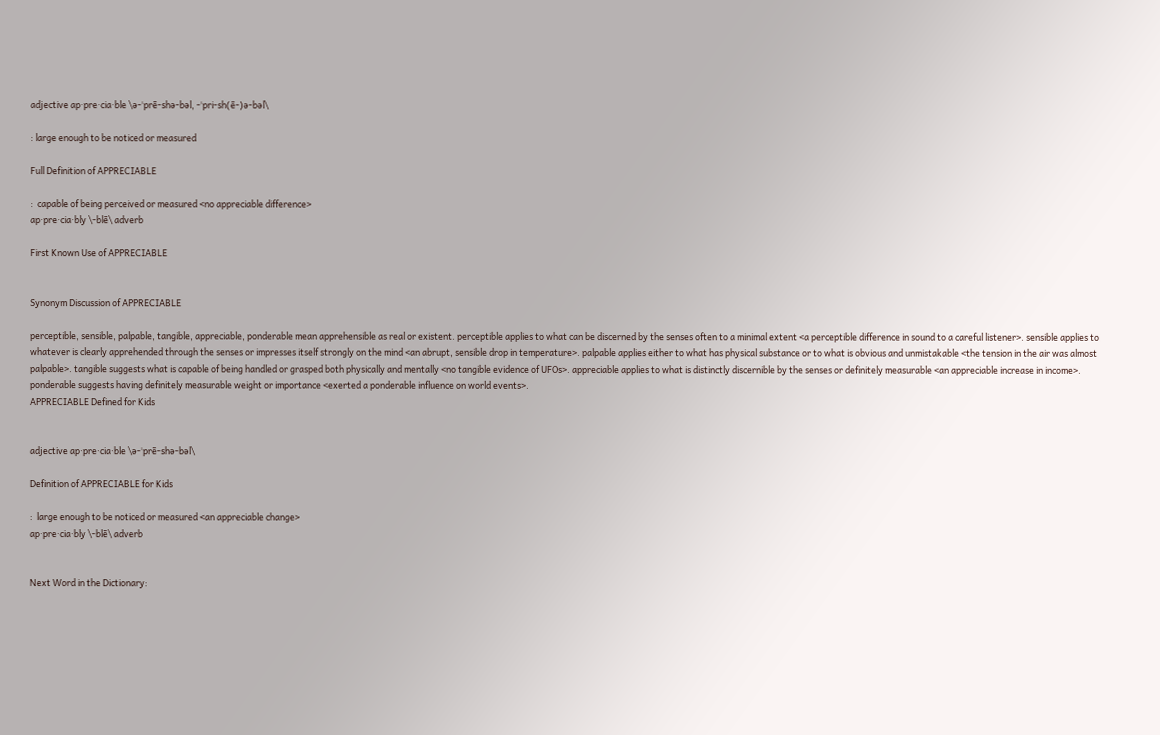adjective ap·pre·cia·ble \ə-ˈprē-shə-bəl, -ˈpri-sh(ē-)ə-bəl\

: large enough to be noticed or measured

Full Definition of APPRECIABLE

:  capable of being perceived or measured <no appreciable difference>
ap·pre·cia·bly \-blē\ adverb

First Known Use of APPRECIABLE


Synonym Discussion of APPRECIABLE

perceptible, sensible, palpable, tangible, appreciable, ponderable mean apprehensible as real or existent. perceptible applies to what can be discerned by the senses often to a minimal extent <a perceptible difference in sound to a careful listener>. sensible applies to whatever is clearly apprehended through the senses or impresses itself strongly on the mind <an abrupt, sensible drop in temperature>. palpable applies either to what has physical substance or to what is obvious and unmistakable <the tension in the air was almost palpable>. tangible suggests what is capable of being handled or grasped both physically and mentally <no tangible evidence of UFOs>. appreciable applies to what is distinctly discernible by the senses or definitely measurable <an appreciable increase in income>. ponderable suggests having definitely measurable weight or importance <exerted a ponderable influence on world events>.
APPRECIABLE Defined for Kids


adjective ap·pre·cia·ble \ə-ˈprē-shə-bəl\

Definition of APPRECIABLE for Kids

:  large enough to be noticed or measured <an appreciable change>
ap·pre·cia·bly \-blē\ adverb


Next Word in the Dictionary: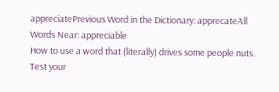appreciatePrevious Word in the Dictionary: apprecateAll Words Near: appreciable
How to use a word that (literally) drives some people nuts.
Test your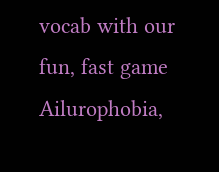vocab with our fun, fast game
Ailurophobia,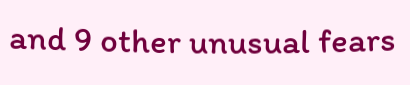and 9 other unusual fears